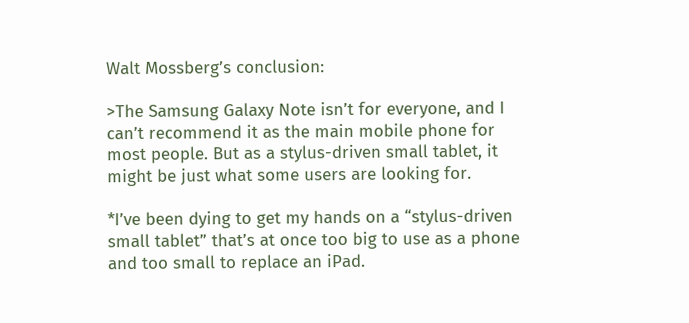Walt Mossberg’s conclusion:

>The Samsung Galaxy Note isn’t for everyone, and I can’t recommend it as the main mobile phone for most people. But as a stylus-driven small tablet, it might be just what some users are looking for.

*I’ve been dying to get my hands on a “stylus-driven small tablet” that’s at once too big to use as a phone and too small to replace an iPad.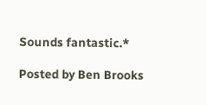Sounds fantastic.*

Posted by Ben Brooks